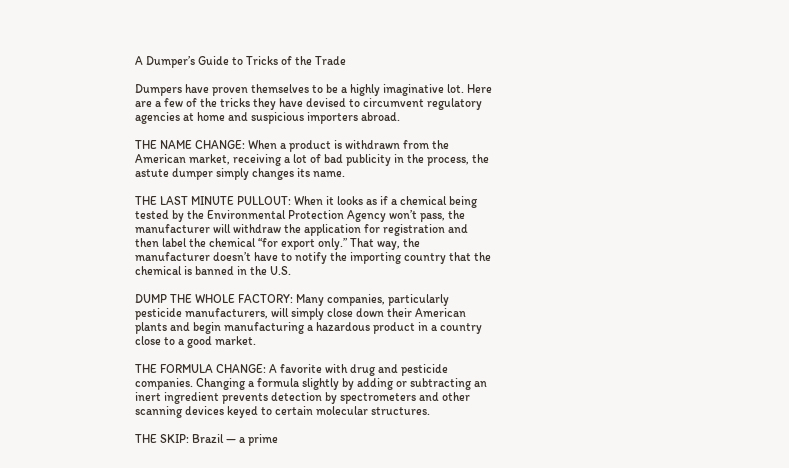A Dumper’s Guide to Tricks of the Trade

Dumpers have proven themselves to be a highly imaginative lot. Here are a few of the tricks they have devised to circumvent regulatory agencies at home and suspicious importers abroad.

THE NAME CHANGE: When a product is withdrawn from the American market, receiving a lot of bad publicity in the process, the astute dumper simply changes its name.

THE LAST MINUTE PULLOUT: When it looks as if a chemical being tested by the Environmental Protection Agency won’t pass, the manufacturer will withdraw the application for registration and then label the chemical “for export only.” That way, the manufacturer doesn’t have to notify the importing country that the chemical is banned in the U.S.

DUMP THE WHOLE FACTORY: Many companies, particularly pesticide manufacturers, will simply close down their American plants and begin manufacturing a hazardous product in a country close to a good market.

THE FORMULA CHANGE: A favorite with drug and pesticide companies. Changing a formula slightly by adding or subtracting an inert ingredient prevents detection by spectrometers and other scanning devices keyed to certain molecular structures.

THE SKIP: Brazil — a prime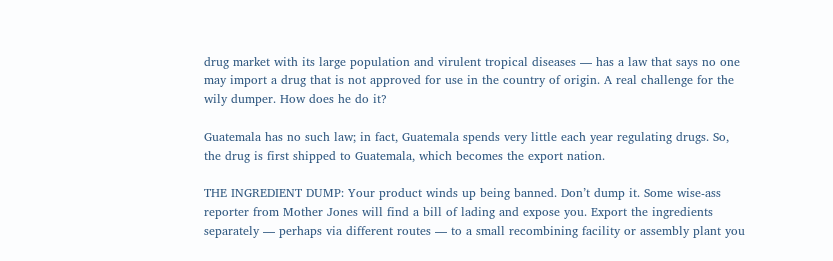drug market with its large population and virulent tropical diseases — has a law that says no one may import a drug that is not approved for use in the country of origin. A real challenge for the wily dumper. How does he do it?

Guatemala has no such law; in fact, Guatemala spends very little each year regulating drugs. So, the drug is first shipped to Guatemala, which becomes the export nation.

THE INGREDIENT DUMP: Your product winds up being banned. Don’t dump it. Some wise-ass reporter from Mother Jones will find a bill of lading and expose you. Export the ingredients separately — perhaps via different routes — to a small recombining facility or assembly plant you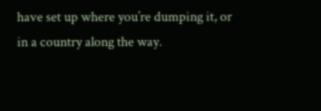have set up where you’re dumping it, or in a country along the way.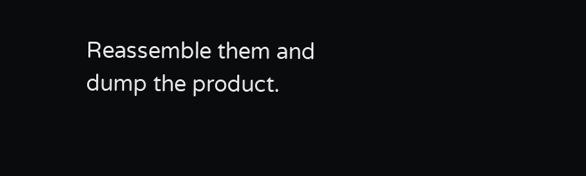Reassemble them and dump the product.